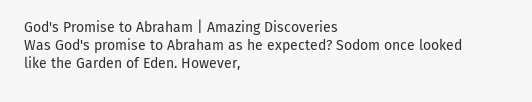God's Promise to Abraham | Amazing Discoveries
Was God's promise to Abraham as he expected? Sodom once looked like the Garden of Eden. However,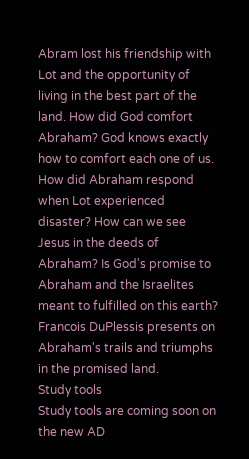Abram lost his friendship with Lot and the opportunity of living in the best part of the land. How did God comfort Abraham? God knows exactly how to comfort each one of us. How did Abraham respond when Lot experienced disaster? How can we see Jesus in the deeds of Abraham? Is God's promise to Abraham and the Israelites meant to fulfilled on this earth? Francois DuPlessis presents on Abraham's trails and triumphs in the promised land.
Study tools
Study tools are coming soon on the new AD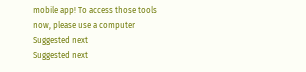mobile app! To access those tools now, please use a computer
Suggested next
Suggested next